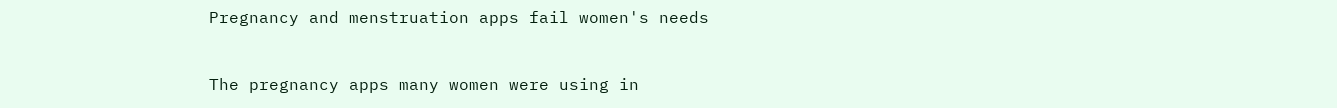Pregnancy and menstruation apps fail women's needs


The pregnancy apps many women were using in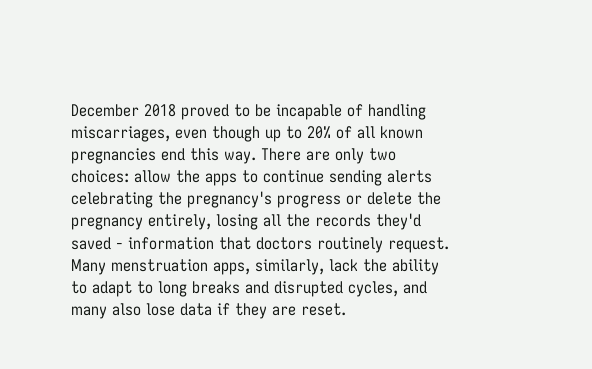December 2018 proved to be incapable of handling miscarriages, even though up to 20% of all known pregnancies end this way. There are only two choices: allow the apps to continue sending alerts celebrating the pregnancy's progress or delete the pregnancy entirely, losing all the records they'd saved - information that doctors routinely request. Many menstruation apps, similarly, lack the ability to adapt to long breaks and disrupted cycles, and many also lose data if they are reset.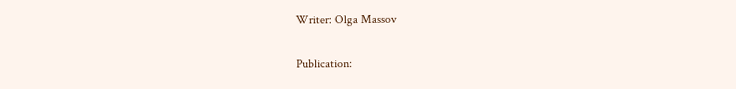Writer: Olga Massov

Publication: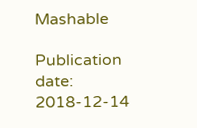Mashable

Publication date: 2018-12-14